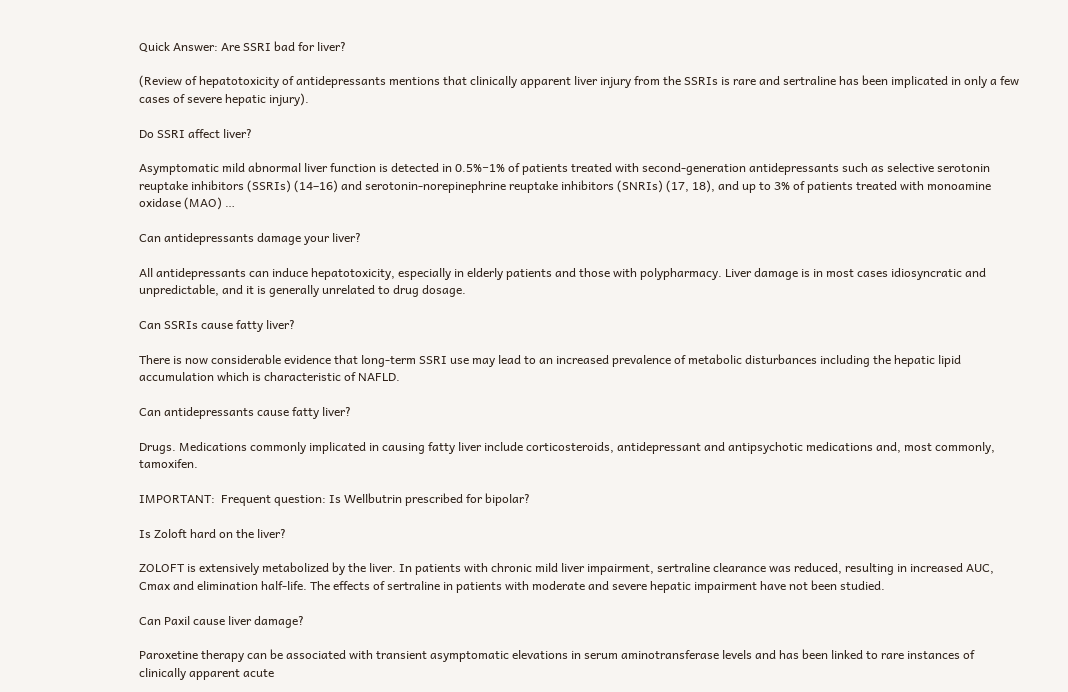Quick Answer: Are SSRI bad for liver?

(Review of hepatotoxicity of antidepressants mentions that clinically apparent liver injury from the SSRIs is rare and sertraline has been implicated in only a few cases of severe hepatic injury).

Do SSRI affect liver?

Asymptomatic mild abnormal liver function is detected in 0.5%−1% of patients treated with second-generation antidepressants such as selective serotonin reuptake inhibitors (SSRIs) (14–16) and serotonin-norepinephrine reuptake inhibitors (SNRIs) (17, 18), and up to 3% of patients treated with monoamine oxidase (MAO) …

Can antidepressants damage your liver?

All antidepressants can induce hepatotoxicity, especially in elderly patients and those with polypharmacy. Liver damage is in most cases idiosyncratic and unpredictable, and it is generally unrelated to drug dosage.

Can SSRIs cause fatty liver?

There is now considerable evidence that long-term SSRI use may lead to an increased prevalence of metabolic disturbances including the hepatic lipid accumulation which is characteristic of NAFLD.

Can antidepressants cause fatty liver?

Drugs. Medications commonly implicated in causing fatty liver include corticosteroids, antidepressant and antipsychotic medications and, most commonly, tamoxifen.

IMPORTANT:  Frequent question: Is Wellbutrin prescribed for bipolar?

Is Zoloft hard on the liver?

ZOLOFT is extensively metabolized by the liver. In patients with chronic mild liver impairment, sertraline clearance was reduced, resulting in increased AUC, Cmax and elimination half-life. The effects of sertraline in patients with moderate and severe hepatic impairment have not been studied.

Can Paxil cause liver damage?

Paroxetine therapy can be associated with transient asymptomatic elevations in serum aminotransferase levels and has been linked to rare instances of clinically apparent acute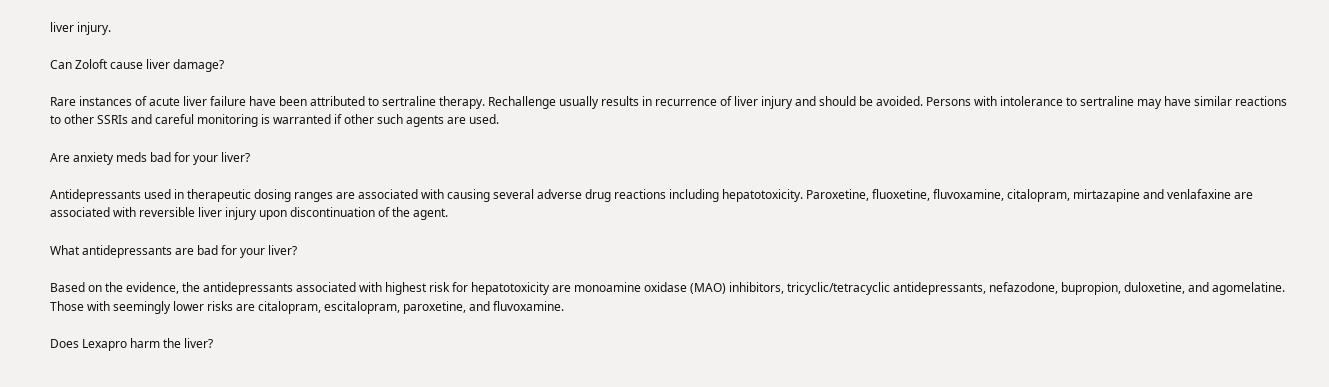liver injury.

Can Zoloft cause liver damage?

Rare instances of acute liver failure have been attributed to sertraline therapy. Rechallenge usually results in recurrence of liver injury and should be avoided. Persons with intolerance to sertraline may have similar reactions to other SSRIs and careful monitoring is warranted if other such agents are used.

Are anxiety meds bad for your liver?

Antidepressants used in therapeutic dosing ranges are associated with causing several adverse drug reactions including hepatotoxicity. Paroxetine, fluoxetine, fluvoxamine, citalopram, mirtazapine and venlafaxine are associated with reversible liver injury upon discontinuation of the agent.

What antidepressants are bad for your liver?

Based on the evidence, the antidepressants associated with highest risk for hepatotoxicity are monoamine oxidase (MAO) inhibitors, tricyclic/tetracyclic antidepressants, nefazodone, bupropion, duloxetine, and agomelatine. Those with seemingly lower risks are citalopram, escitalopram, paroxetine, and fluvoxamine.

Does Lexapro harm the liver?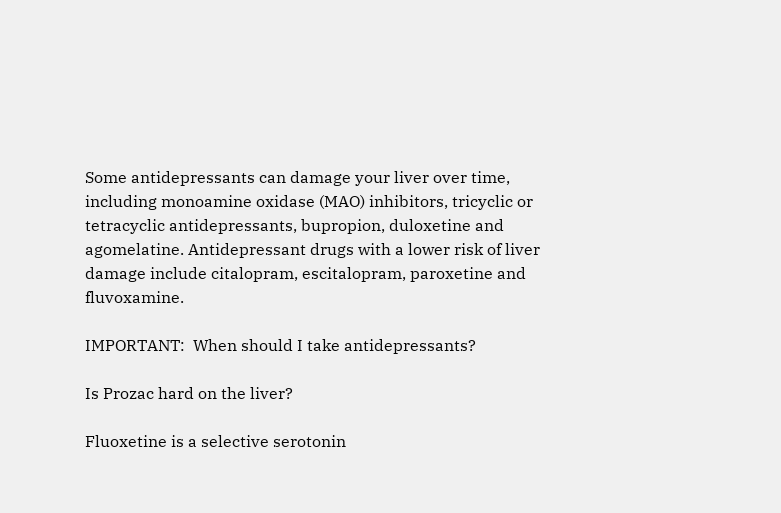Some antidepressants can damage your liver over time, including monoamine oxidase (MAO) inhibitors, tricyclic or tetracyclic antidepressants, bupropion, duloxetine and agomelatine. Antidepressant drugs with a lower risk of liver damage include citalopram, escitalopram, paroxetine and fluvoxamine.

IMPORTANT:  When should I take antidepressants?

Is Prozac hard on the liver?

Fluoxetine is a selective serotonin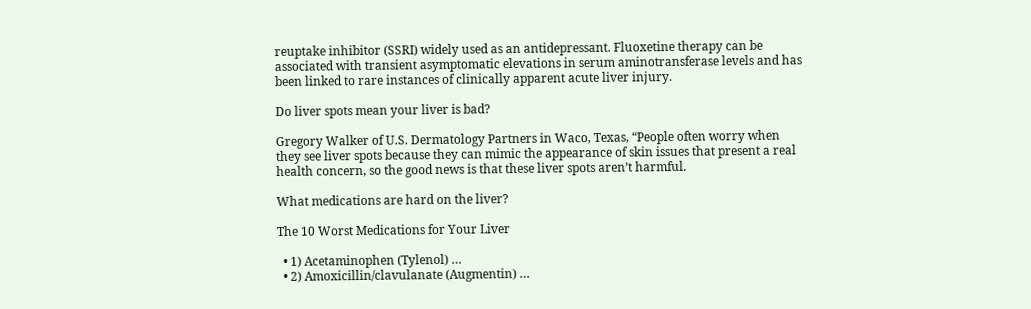reuptake inhibitor (SSRI) widely used as an antidepressant. Fluoxetine therapy can be associated with transient asymptomatic elevations in serum aminotransferase levels and has been linked to rare instances of clinically apparent acute liver injury.

Do liver spots mean your liver is bad?

Gregory Walker of U.S. Dermatology Partners in Waco, Texas, “People often worry when they see liver spots because they can mimic the appearance of skin issues that present a real health concern, so the good news is that these liver spots aren’t harmful.

What medications are hard on the liver?

The 10 Worst Medications for Your Liver

  • 1) Acetaminophen (Tylenol) …
  • 2) Amoxicillin/clavulanate (Augmentin) …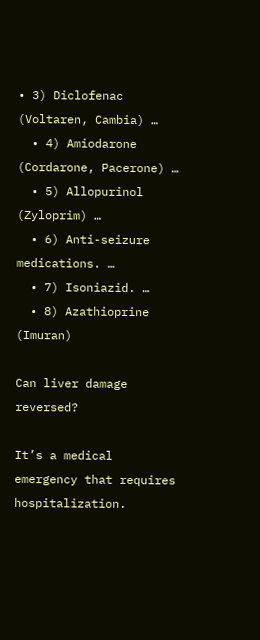• 3) Diclofenac (Voltaren, Cambia) …
  • 4) Amiodarone (Cordarone, Pacerone) …
  • 5) Allopurinol (Zyloprim) …
  • 6) Anti-seizure medications. …
  • 7) Isoniazid. …
  • 8) Azathioprine (Imuran)

Can liver damage reversed?

It’s a medical emergency that requires hospitalization.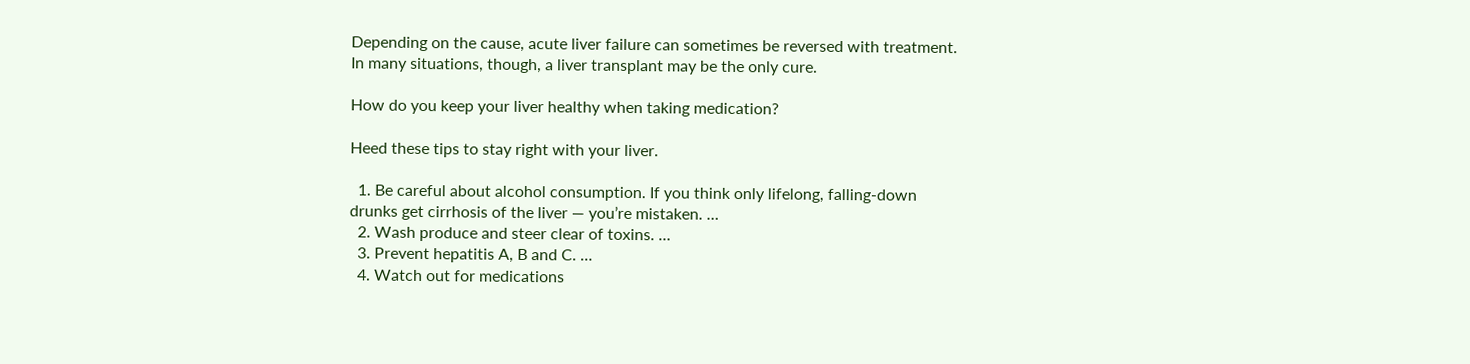Depending on the cause, acute liver failure can sometimes be reversed with treatment. In many situations, though, a liver transplant may be the only cure.

How do you keep your liver healthy when taking medication?

Heed these tips to stay right with your liver.

  1. Be careful about alcohol consumption. If you think only lifelong, falling-down drunks get cirrhosis of the liver — you’re mistaken. …
  2. Wash produce and steer clear of toxins. …
  3. Prevent hepatitis A, B and C. …
  4. Watch out for medications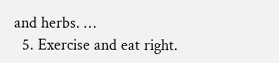and herbs. …
  5. Exercise and eat right.